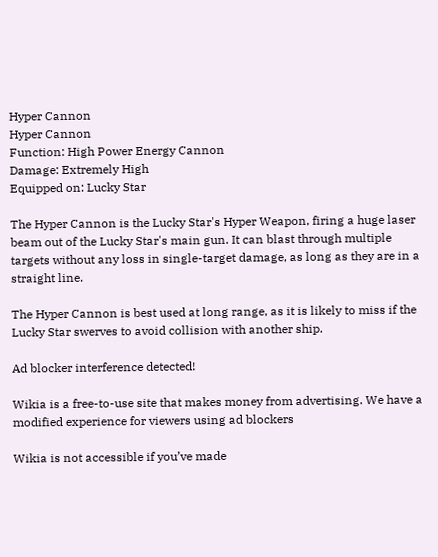Hyper Cannon
Hyper Cannon
Function: High Power Energy Cannon
Damage: Extremely High
Equipped on: Lucky Star

The Hyper Cannon is the Lucky Star's Hyper Weapon, firing a huge laser beam out of the Lucky Star's main gun. It can blast through multiple targets without any loss in single-target damage, as long as they are in a straight line.

The Hyper Cannon is best used at long range, as it is likely to miss if the Lucky Star swerves to avoid collision with another ship.

Ad blocker interference detected!

Wikia is a free-to-use site that makes money from advertising. We have a modified experience for viewers using ad blockers

Wikia is not accessible if you’ve made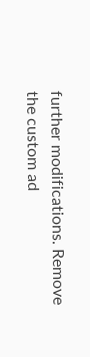further modifications. Remove the custom ad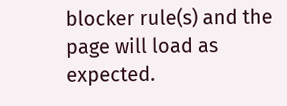blocker rule(s) and the page will load as expected.